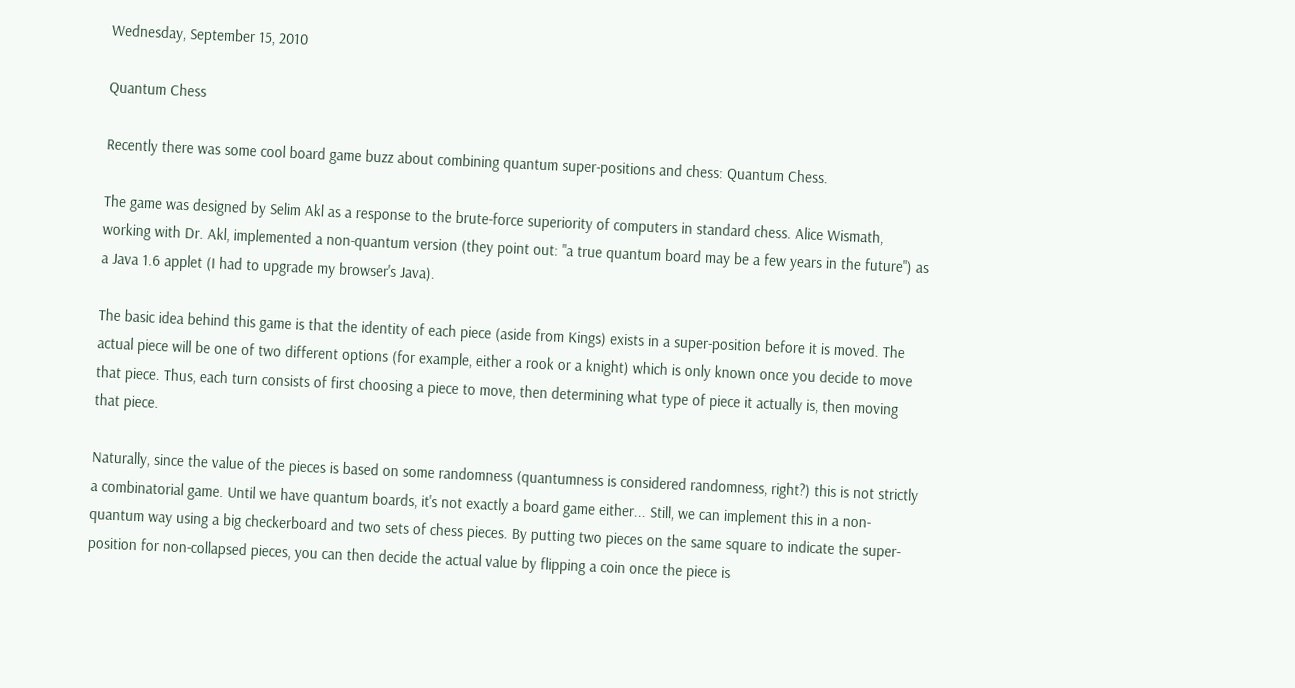Wednesday, September 15, 2010

Quantum Chess

Recently there was some cool board game buzz about combining quantum super-positions and chess: Quantum Chess.

The game was designed by Selim Akl as a response to the brute-force superiority of computers in standard chess. Alice Wismath, working with Dr. Akl, implemented a non-quantum version (they point out: "a true quantum board may be a few years in the future") as a Java 1.6 applet (I had to upgrade my browser's Java).

The basic idea behind this game is that the identity of each piece (aside from Kings) exists in a super-position before it is moved. The actual piece will be one of two different options (for example, either a rook or a knight) which is only known once you decide to move that piece. Thus, each turn consists of first choosing a piece to move, then determining what type of piece it actually is, then moving that piece.

Naturally, since the value of the pieces is based on some randomness (quantumness is considered randomness, right?) this is not strictly a combinatorial game. Until we have quantum boards, it's not exactly a board game either... Still, we can implement this in a non-quantum way using a big checkerboard and two sets of chess pieces. By putting two pieces on the same square to indicate the super-position for non-collapsed pieces, you can then decide the actual value by flipping a coin once the piece is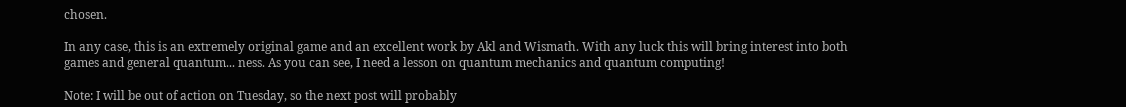chosen.

In any case, this is an extremely original game and an excellent work by Akl and Wismath. With any luck this will bring interest into both games and general quantum... ness. As you can see, I need a lesson on quantum mechanics and quantum computing!

Note: I will be out of action on Tuesday, so the next post will probably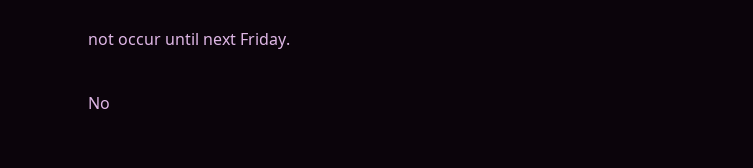not occur until next Friday.

No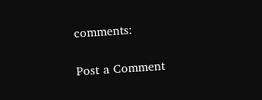comments:

Post a Comment